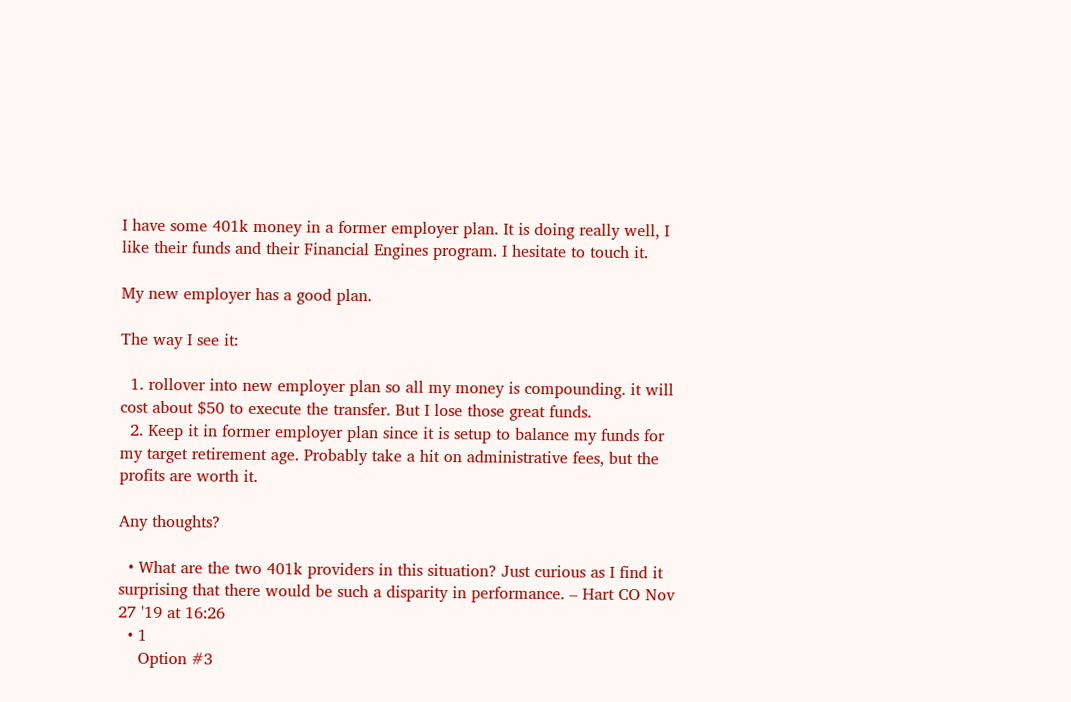I have some 401k money in a former employer plan. It is doing really well, I like their funds and their Financial Engines program. I hesitate to touch it.

My new employer has a good plan.

The way I see it:

  1. rollover into new employer plan so all my money is compounding. it will cost about $50 to execute the transfer. But I lose those great funds.
  2. Keep it in former employer plan since it is setup to balance my funds for my target retirement age. Probably take a hit on administrative fees, but the profits are worth it.

Any thoughts?

  • What are the two 401k providers in this situation? Just curious as I find it surprising that there would be such a disparity in performance. – Hart CO Nov 27 '19 at 16:26
  • 1
    Option #3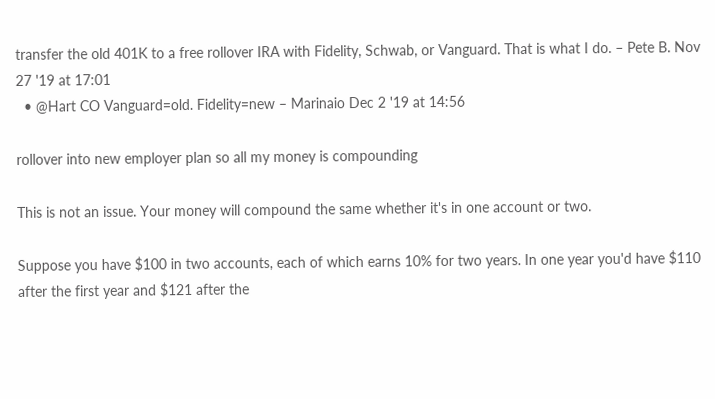transfer the old 401K to a free rollover IRA with Fidelity, Schwab, or Vanguard. That is what I do. – Pete B. Nov 27 '19 at 17:01
  • @Hart CO Vanguard=old. Fidelity=new – Marinaio Dec 2 '19 at 14:56

rollover into new employer plan so all my money is compounding

This is not an issue. Your money will compound the same whether it's in one account or two.

Suppose you have $100 in two accounts, each of which earns 10% for two years. In one year you'd have $110 after the first year and $121 after the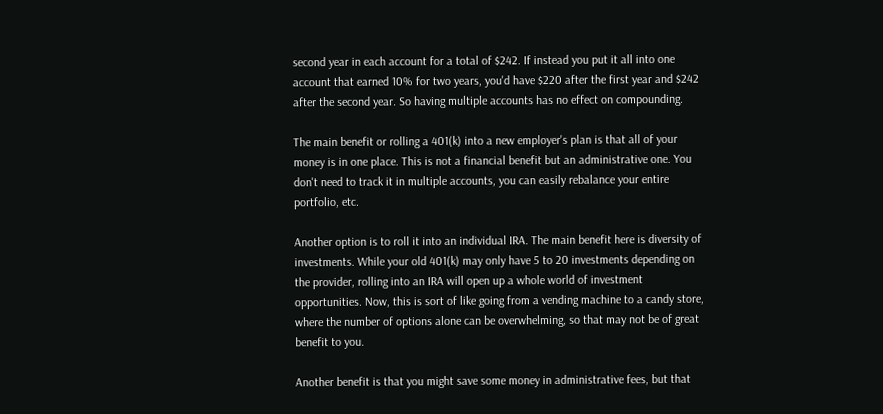second year in each account for a total of $242. If instead you put it all into one account that earned 10% for two years, you'd have $220 after the first year and $242 after the second year. So having multiple accounts has no effect on compounding.

The main benefit or rolling a 401(k) into a new employer's plan is that all of your money is in one place. This is not a financial benefit but an administrative one. You don't need to track it in multiple accounts, you can easily rebalance your entire portfolio, etc.

Another option is to roll it into an individual IRA. The main benefit here is diversity of investments. While your old 401(k) may only have 5 to 20 investments depending on the provider, rolling into an IRA will open up a whole world of investment opportunities. Now, this is sort of like going from a vending machine to a candy store, where the number of options alone can be overwhelming, so that may not be of great benefit to you.

Another benefit is that you might save some money in administrative fees, but that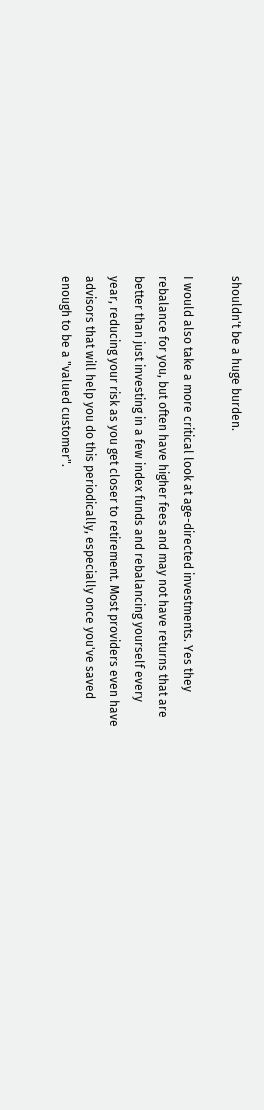shouldn't be a huge burden.

I would also take a more critical look at age-directed investments. Yes they rebalance for you, but often have higher fees and may not have returns that are better than just investing in a few index funds and rebalancing yourself every year, reducing your risk as you get closer to retirement. Most providers even have advisors that will help you do this periodically, especially once you've saved enough to be a "valued customer".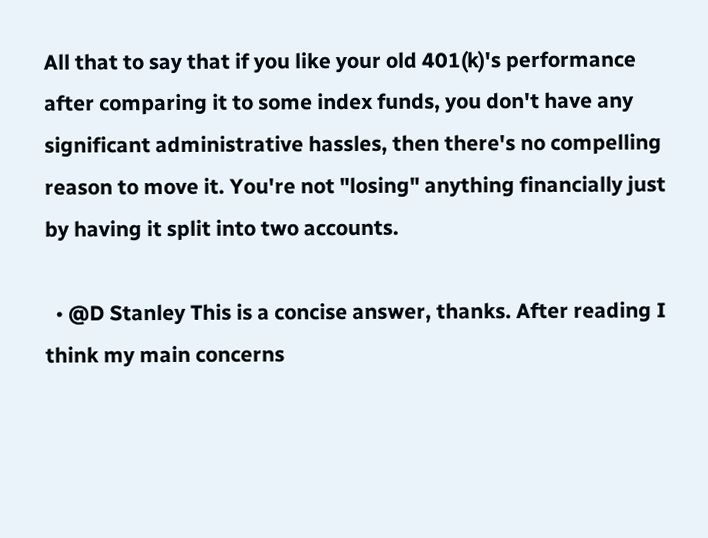All that to say that if you like your old 401(k)'s performance after comparing it to some index funds, you don't have any significant administrative hassles, then there's no compelling reason to move it. You're not "losing" anything financially just by having it split into two accounts.

  • @D Stanley This is a concise answer, thanks. After reading I think my main concerns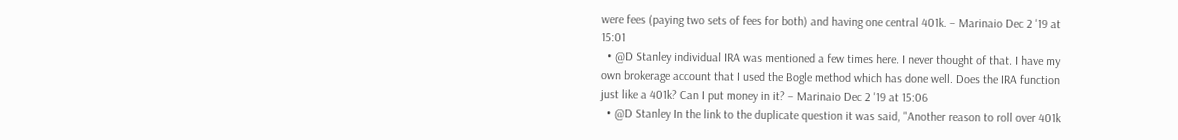were fees (paying two sets of fees for both) and having one central 401k. – Marinaio Dec 2 '19 at 15:01
  • @D Stanley individual IRA was mentioned a few times here. I never thought of that. I have my own brokerage account that I used the Bogle method which has done well. Does the IRA function just like a 401k? Can I put money in it? – Marinaio Dec 2 '19 at 15:06
  • @D Stanley In the link to the duplicate question it was said, "Another reason to roll over 401k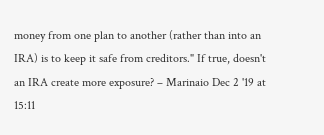money from one plan to another (rather than into an IRA) is to keep it safe from creditors." If true, doesn't an IRA create more exposure? – Marinaio Dec 2 '19 at 15:11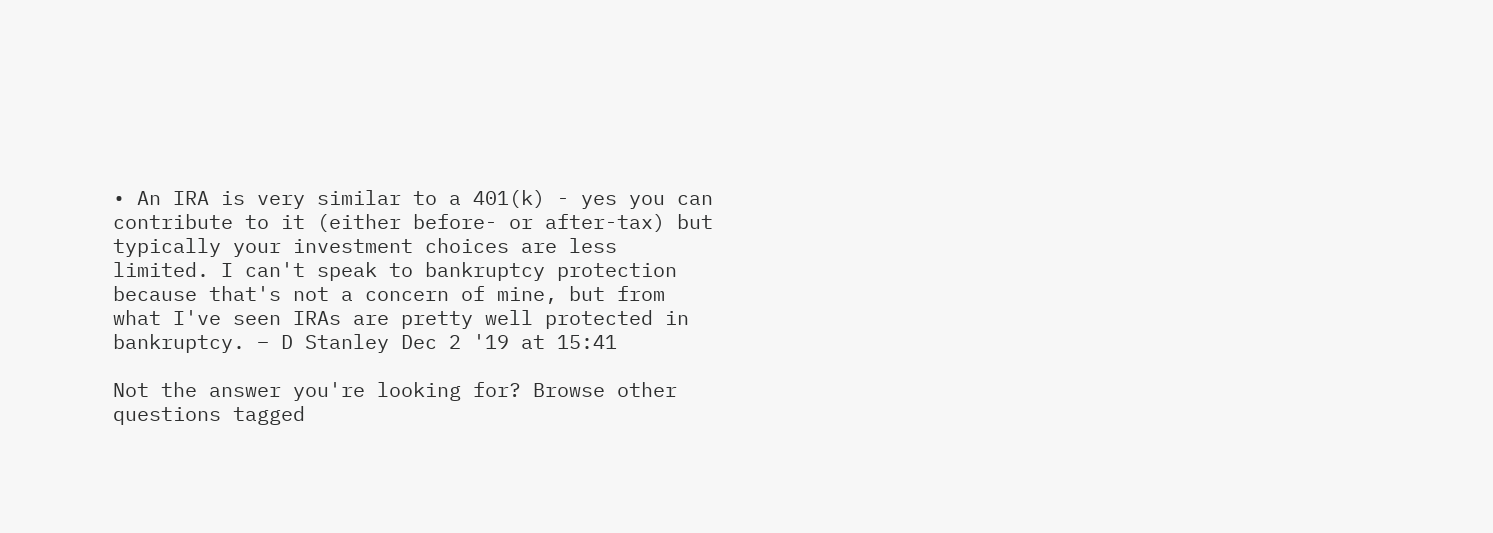• An IRA is very similar to a 401(k) - yes you can contribute to it (either before- or after-tax) but typically your investment choices are less limited. I can't speak to bankruptcy protection because that's not a concern of mine, but from what I've seen IRAs are pretty well protected in bankruptcy. – D Stanley Dec 2 '19 at 15:41

Not the answer you're looking for? Browse other questions tagged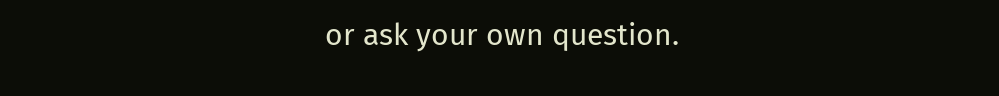or ask your own question.